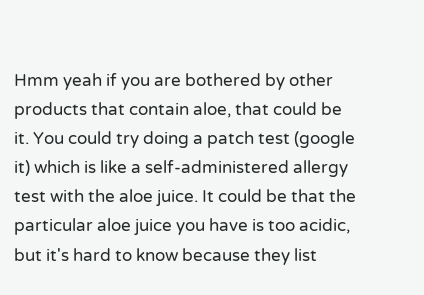Hmm yeah if you are bothered by other products that contain aloe, that could be it. You could try doing a patch test (google it) which is like a self-administered allergy test with the aloe juice. It could be that the particular aloe juice you have is too acidic, but it's hard to know because they list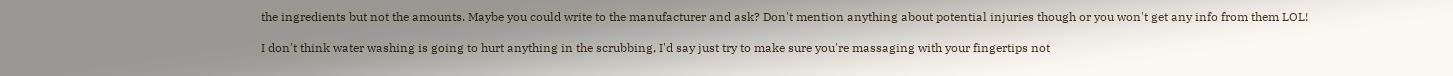the ingredients but not the amounts. Maybe you could write to the manufacturer and ask? Don't mention anything about potential injuries though or you won't get any info from them LOL!

I don't think water washing is going to hurt anything in the scrubbing, I'd say just try to make sure you're massaging with your fingertips not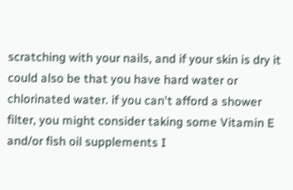scratching with your nails, and if your skin is dry it could also be that you have hard water or chlorinated water. if you can't afford a shower filter, you might consider taking some Vitamin E and/or fish oil supplements I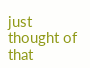just thought of that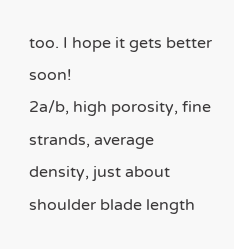too. I hope it gets better soon!
2a/b, high porosity, fine strands, average density, just about shoulder blade length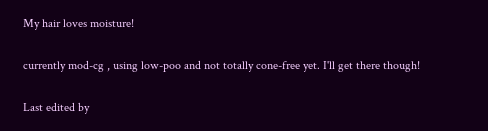My hair loves moisture!

currently mod-cg , using low-poo and not totally cone-free yet. I'll get there though!

Last edited by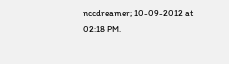nccdreamer; 10-09-2012 at 02:18 PM.